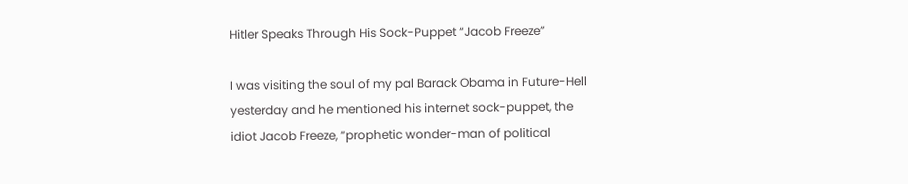Hitler Speaks Through His Sock-Puppet “Jacob Freeze”

I was visiting the soul of my pal Barack Obama in Future-Hell yesterday and he mentioned his internet sock-puppet, the idiot Jacob Freeze, “prophetic wonder-man of political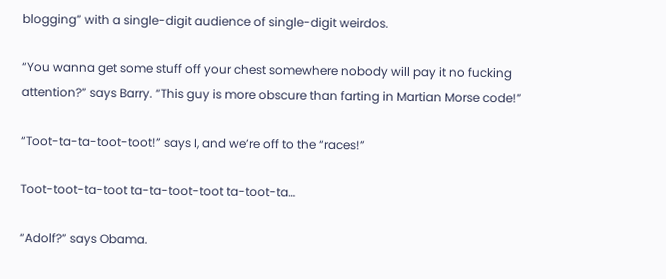blogging” with a single-digit audience of single-digit weirdos.

“You wanna get some stuff off your chest somewhere nobody will pay it no fucking attention?” says Barry. “This guy is more obscure than farting in Martian Morse code!”

“Toot-ta-ta-toot-toot!” says I, and we’re off to the “races!”

Toot-toot-ta-toot ta-ta-toot-toot ta-toot-ta…

“Adolf?” says Obama.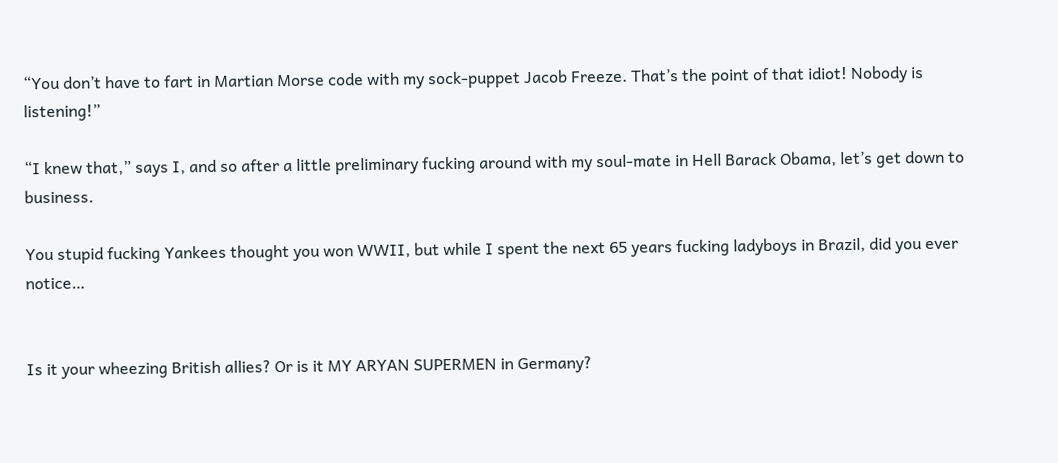“You don’t have to fart in Martian Morse code with my sock-puppet Jacob Freeze. That’s the point of that idiot! Nobody is listening!”

“I knew that,” says I, and so after a little preliminary fucking around with my soul-mate in Hell Barack Obama, let’s get down to business.

You stupid fucking Yankees thought you won WWII, but while I spent the next 65 years fucking ladyboys in Brazil, did you ever notice…


Is it your wheezing British allies? Or is it MY ARYAN SUPERMEN in Germany?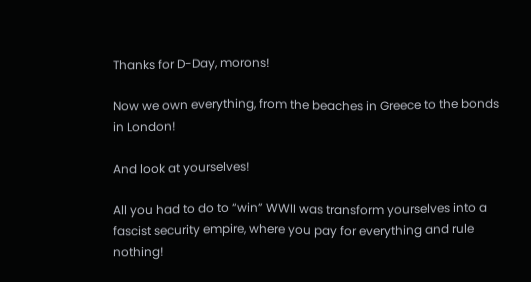Thanks for D-Day, morons!

Now we own everything, from the beaches in Greece to the bonds in London!

And look at yourselves!

All you had to do to “win” WWII was transform yourselves into a fascist security empire, where you pay for everything and rule nothing!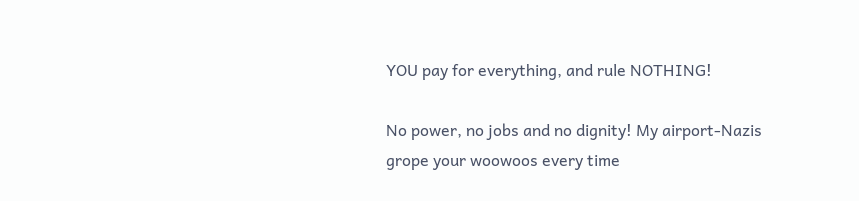YOU pay for everything, and rule NOTHING!

No power, no jobs and no dignity! My airport-Nazis grope your woowoos every time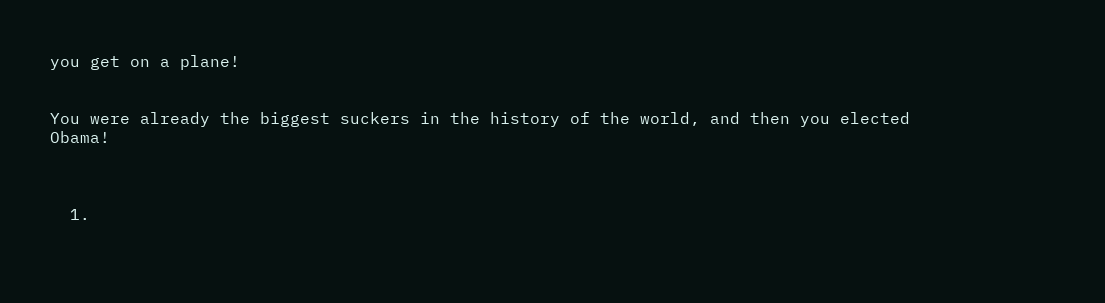you get on a plane!


You were already the biggest suckers in the history of the world, and then you elected Obama!



  1.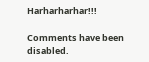Harharharhar!!!

Comments have been disabled.